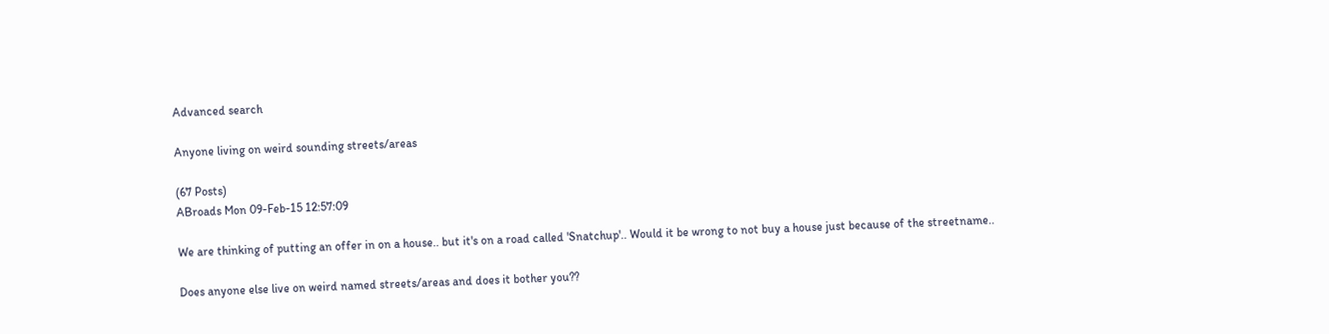Advanced search

Anyone living on weird sounding streets/areas

(67 Posts)
ABroads Mon 09-Feb-15 12:57:09

We are thinking of putting an offer in on a house.. but it's on a road called 'Snatchup'.. Would it be wrong to not buy a house just because of the streetname..

Does anyone else live on weird named streets/areas and does it bother you??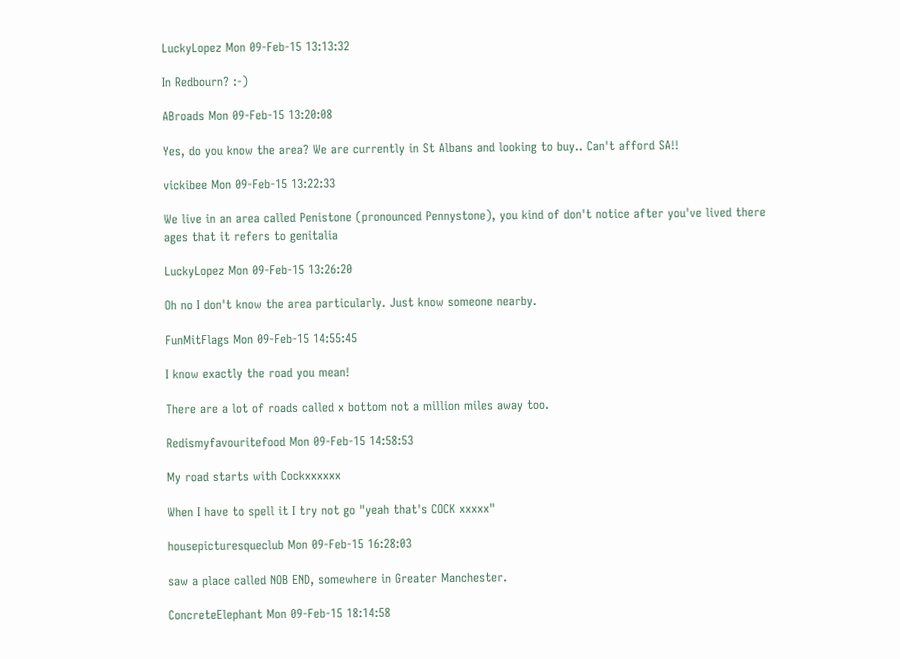LuckyLopez Mon 09-Feb-15 13:13:32

In Redbourn? :-)

ABroads Mon 09-Feb-15 13:20:08

Yes, do you know the area? We are currently in St Albans and looking to buy.. Can't afford SA!!

vickibee Mon 09-Feb-15 13:22:33

We live in an area called Penistone (pronounced Pennystone), you kind of don't notice after you've lived there ages that it refers to genitalia

LuckyLopez Mon 09-Feb-15 13:26:20

Oh no I don't know the area particularly. Just know someone nearby.

FunMitFlags Mon 09-Feb-15 14:55:45

I know exactly the road you mean!

There are a lot of roads called x bottom not a million miles away too.

Redismyfavouritefood Mon 09-Feb-15 14:58:53

My road starts with Cockxxxxxx

When I have to spell it I try not go "yeah that's COCK xxxxx"

housepicturesqueclub Mon 09-Feb-15 16:28:03

saw a place called NOB END, somewhere in Greater Manchester.

ConcreteElephant Mon 09-Feb-15 18:14:58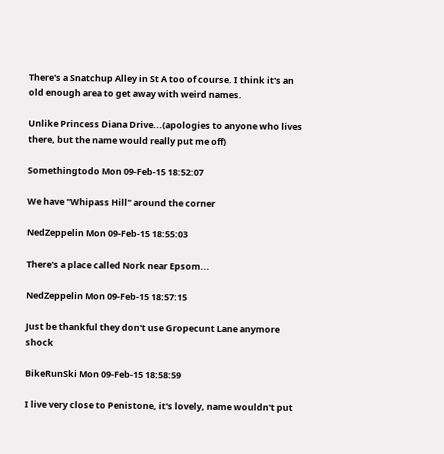There's a Snatchup Alley in St A too of course. I think it's an old enough area to get away with weird names.

Unlike Princess Diana Drive...(apologies to anyone who lives there, but the name would really put me off)

Somethingtodo Mon 09-Feb-15 18:52:07

We have "Whipass Hill" around the corner

NedZeppelin Mon 09-Feb-15 18:55:03

There's a place called Nork near Epsom...

NedZeppelin Mon 09-Feb-15 18:57:15

Just be thankful they don't use Gropecunt Lane anymore shock

BikeRunSki Mon 09-Feb-15 18:58:59

I live very close to Penistone, it's lovely, name wouldn't put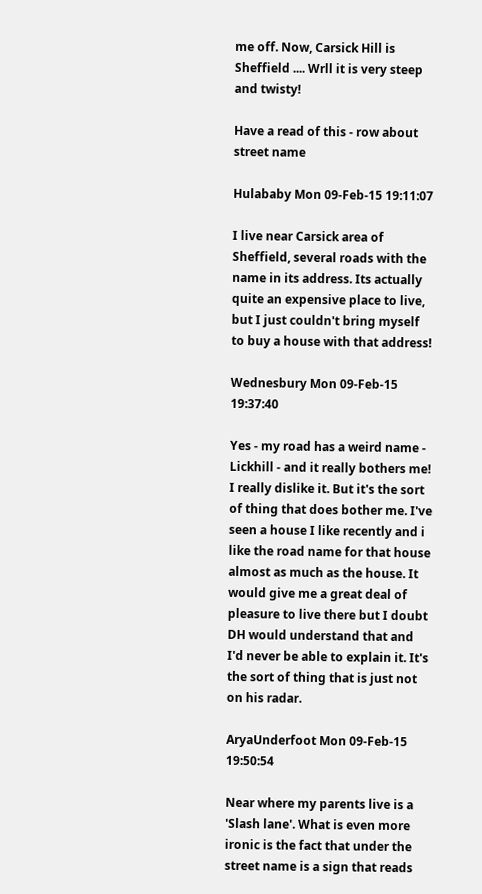me off. Now, Carsick Hill is Sheffield .... Wrll it is very steep and twisty!

Have a read of this - row about street name

Hulababy Mon 09-Feb-15 19:11:07

I live near Carsick area of Sheffield, several roads with the name in its address. Its actually quite an expensive place to live, but I just couldn't bring myself to buy a house with that address!

Wednesbury Mon 09-Feb-15 19:37:40

Yes - my road has a weird name - Lickhill - and it really bothers me! I really dislike it. But it's the sort of thing that does bother me. I've seen a house I like recently and i like the road name for that house almost as much as the house. It would give me a great deal of pleasure to live there but I doubt DH would understand that and I'd never be able to explain it. It's the sort of thing that is just not on his radar.

AryaUnderfoot Mon 09-Feb-15 19:50:54

Near where my parents live is a 'Slash lane'. What is even more ironic is the fact that under the street name is a sign that reads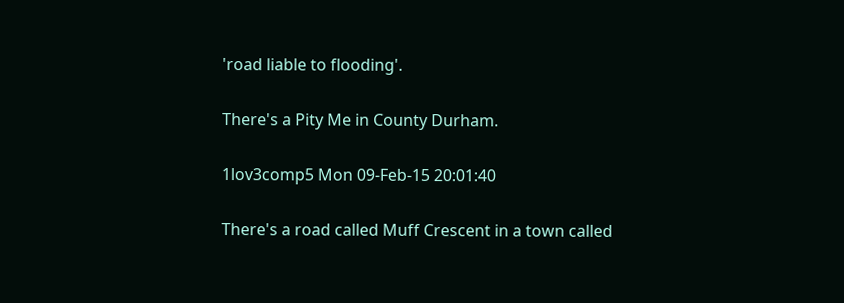'road liable to flooding'.

There's a Pity Me in County Durham.

1lov3comp5 Mon 09-Feb-15 20:01:40

There's a road called Muff Crescent in a town called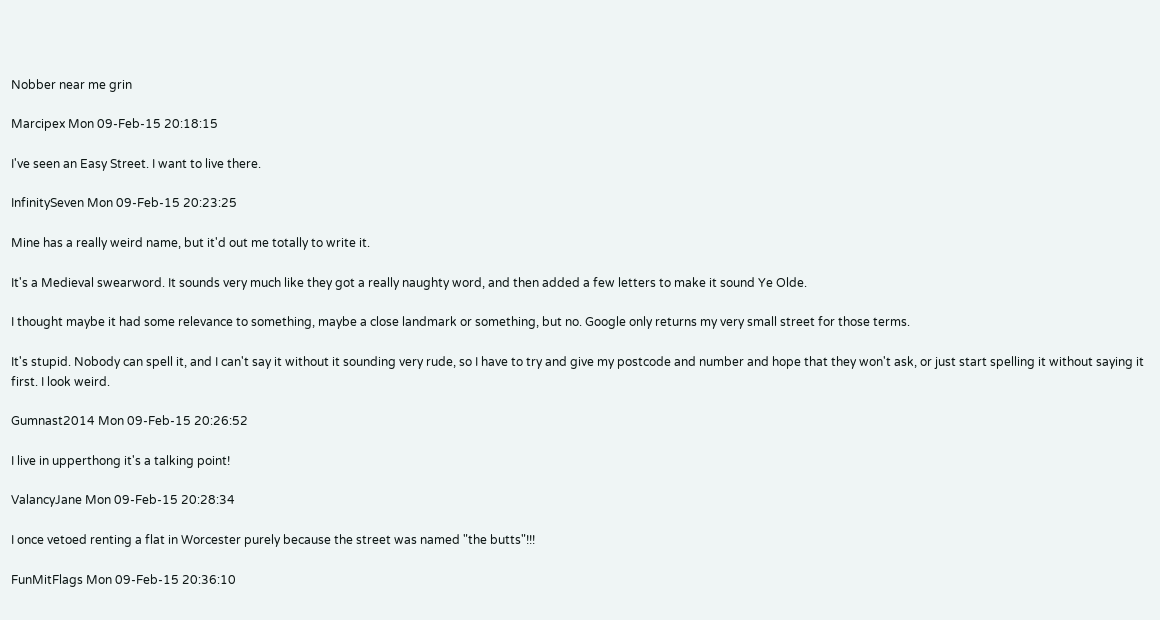Nobber near me grin

Marcipex Mon 09-Feb-15 20:18:15

I've seen an Easy Street. I want to live there.

InfinitySeven Mon 09-Feb-15 20:23:25

Mine has a really weird name, but it'd out me totally to write it.

It's a Medieval swearword. It sounds very much like they got a really naughty word, and then added a few letters to make it sound Ye Olde.

I thought maybe it had some relevance to something, maybe a close landmark or something, but no. Google only returns my very small street for those terms.

It's stupid. Nobody can spell it, and I can't say it without it sounding very rude, so I have to try and give my postcode and number and hope that they won't ask, or just start spelling it without saying it first. I look weird.

Gumnast2014 Mon 09-Feb-15 20:26:52

I live in upperthong it's a talking point!

ValancyJane Mon 09-Feb-15 20:28:34

I once vetoed renting a flat in Worcester purely because the street was named "the butts"!!!

FunMitFlags Mon 09-Feb-15 20:36:10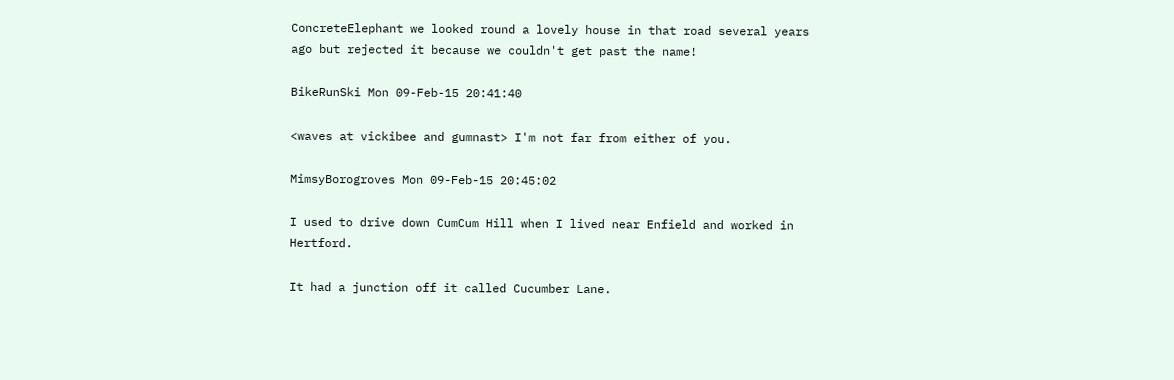ConcreteElephant we looked round a lovely house in that road several years ago but rejected it because we couldn't get past the name!

BikeRunSki Mon 09-Feb-15 20:41:40

<waves at vickibee and gumnast> I'm not far from either of you.

MimsyBorogroves Mon 09-Feb-15 20:45:02

I used to drive down CumCum Hill when I lived near Enfield and worked in Hertford.

It had a junction off it called Cucumber Lane.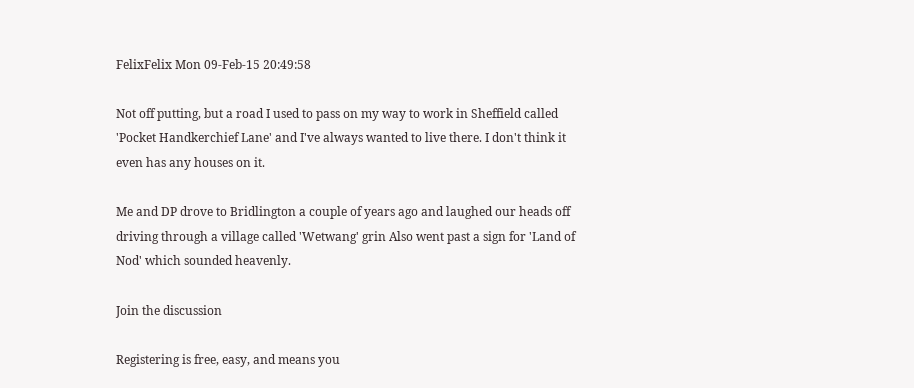FelixFelix Mon 09-Feb-15 20:49:58

Not off putting, but a road I used to pass on my way to work in Sheffield called 'Pocket Handkerchief Lane' and I've always wanted to live there. I don't think it even has any houses on it.

Me and DP drove to Bridlington a couple of years ago and laughed our heads off driving through a village called 'Wetwang' grin Also went past a sign for 'Land of Nod' which sounded heavenly.

Join the discussion

Registering is free, easy, and means you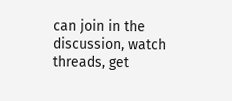can join in the discussion, watch threads, get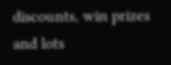discounts, win prizes and lots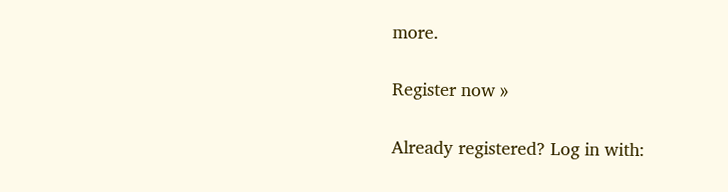more.

Register now »

Already registered? Log in with: